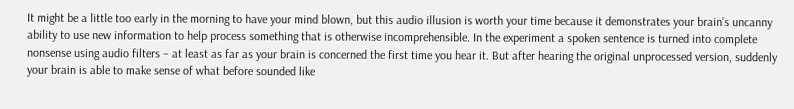It might be a little too early in the morning to have your mind blown, but this audio illusion is worth your time because it demonstrates your brain’s uncanny ability to use new information to help process something that is otherwise incomprehensible. In the experiment a spoken sentence is turned into complete nonsense using audio filters – at least as far as your brain is concerned the first time you hear it. But after hearing the original unprocessed version, suddenly your brain is able to make sense of what before sounded like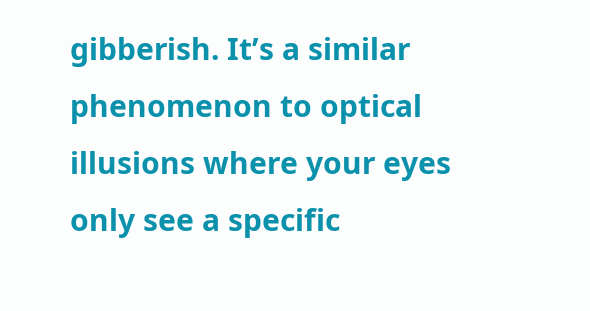gibberish. It’s a similar phenomenon to optical illusions where your eyes only see a specific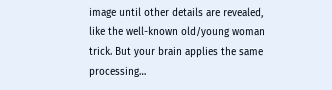image until other details are revealed, like the well-known old/young woman trick. But your brain applies the same processing…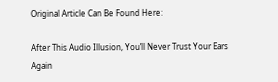Original Article Can Be Found Here:

After This Audio Illusion, You’ll Never Trust Your Ears Again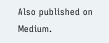Also published on Medium.